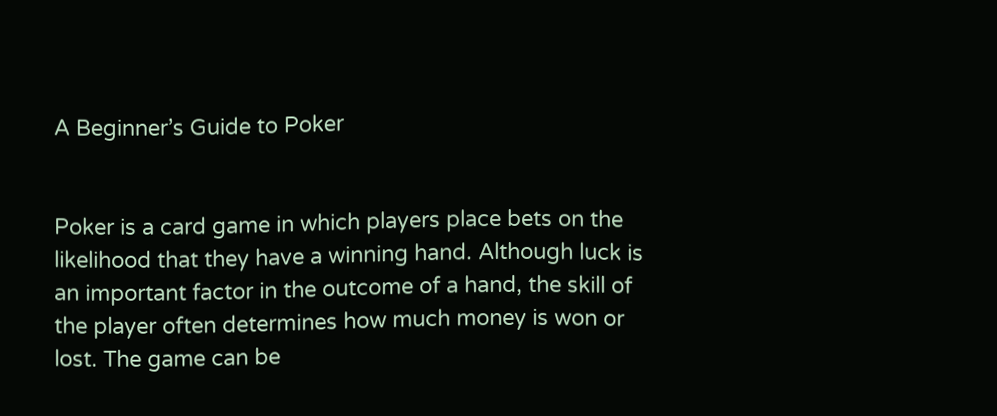A Beginner’s Guide to Poker


Poker is a card game in which players place bets on the likelihood that they have a winning hand. Although luck is an important factor in the outcome of a hand, the skill of the player often determines how much money is won or lost. The game can be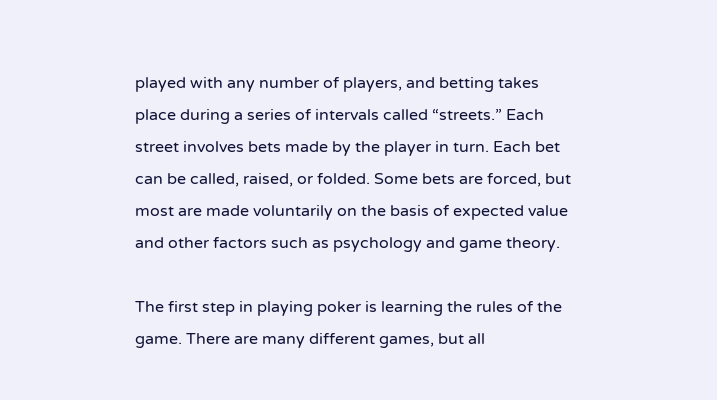played with any number of players, and betting takes place during a series of intervals called “streets.” Each street involves bets made by the player in turn. Each bet can be called, raised, or folded. Some bets are forced, but most are made voluntarily on the basis of expected value and other factors such as psychology and game theory.

The first step in playing poker is learning the rules of the game. There are many different games, but all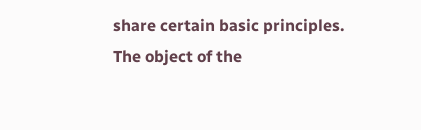share certain basic principles. The object of the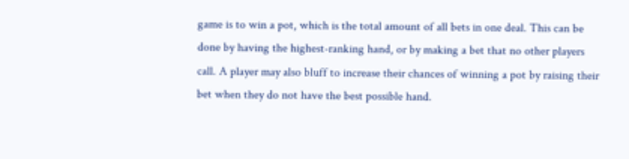game is to win a pot, which is the total amount of all bets in one deal. This can be done by having the highest-ranking hand, or by making a bet that no other players call. A player may also bluff to increase their chances of winning a pot by raising their bet when they do not have the best possible hand.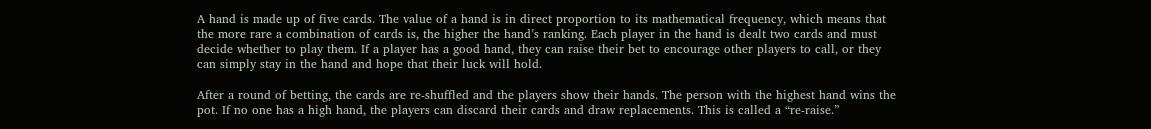A hand is made up of five cards. The value of a hand is in direct proportion to its mathematical frequency, which means that the more rare a combination of cards is, the higher the hand’s ranking. Each player in the hand is dealt two cards and must decide whether to play them. If a player has a good hand, they can raise their bet to encourage other players to call, or they can simply stay in the hand and hope that their luck will hold.

After a round of betting, the cards are re-shuffled and the players show their hands. The person with the highest hand wins the pot. If no one has a high hand, the players can discard their cards and draw replacements. This is called a “re-raise.”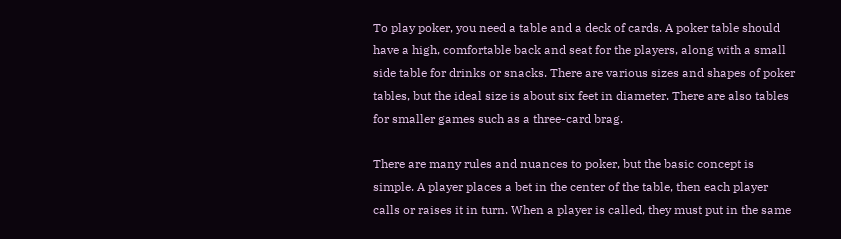To play poker, you need a table and a deck of cards. A poker table should have a high, comfortable back and seat for the players, along with a small side table for drinks or snacks. There are various sizes and shapes of poker tables, but the ideal size is about six feet in diameter. There are also tables for smaller games such as a three-card brag.

There are many rules and nuances to poker, but the basic concept is simple. A player places a bet in the center of the table, then each player calls or raises it in turn. When a player is called, they must put in the same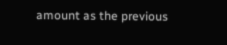amount as the previous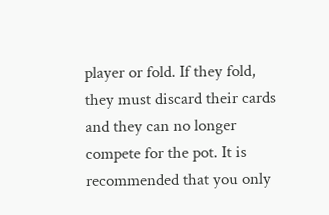player or fold. If they fold, they must discard their cards and they can no longer compete for the pot. It is recommended that you only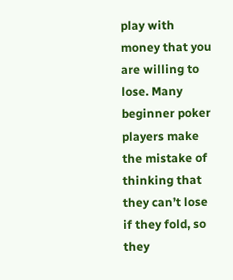play with money that you are willing to lose. Many beginner poker players make the mistake of thinking that they can’t lose if they fold, so they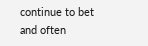continue to bet and often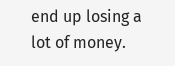end up losing a lot of money.